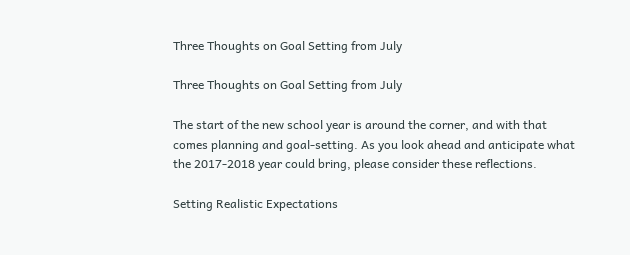Three Thoughts on Goal Setting from July

Three Thoughts on Goal Setting from July

The start of the new school year is around the corner, and with that comes planning and goal-setting. As you look ahead and anticipate what the 2017-2018 year could bring, please consider these reflections.

Setting Realistic Expectations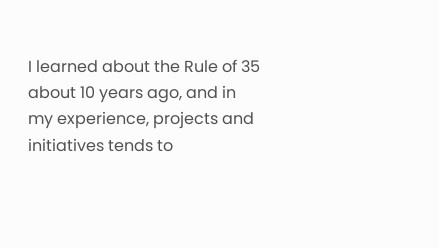I learned about the Rule of 35 about 10 years ago, and in my experience, projects and initiatives tends to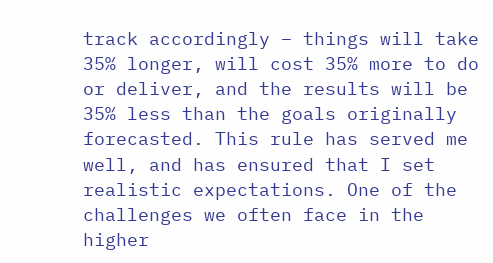track accordingly – things will take 35% longer, will cost 35% more to do or deliver, and the results will be 35% less than the goals originally forecasted. This rule has served me well, and has ensured that I set realistic expectations. One of the challenges we often face in the higher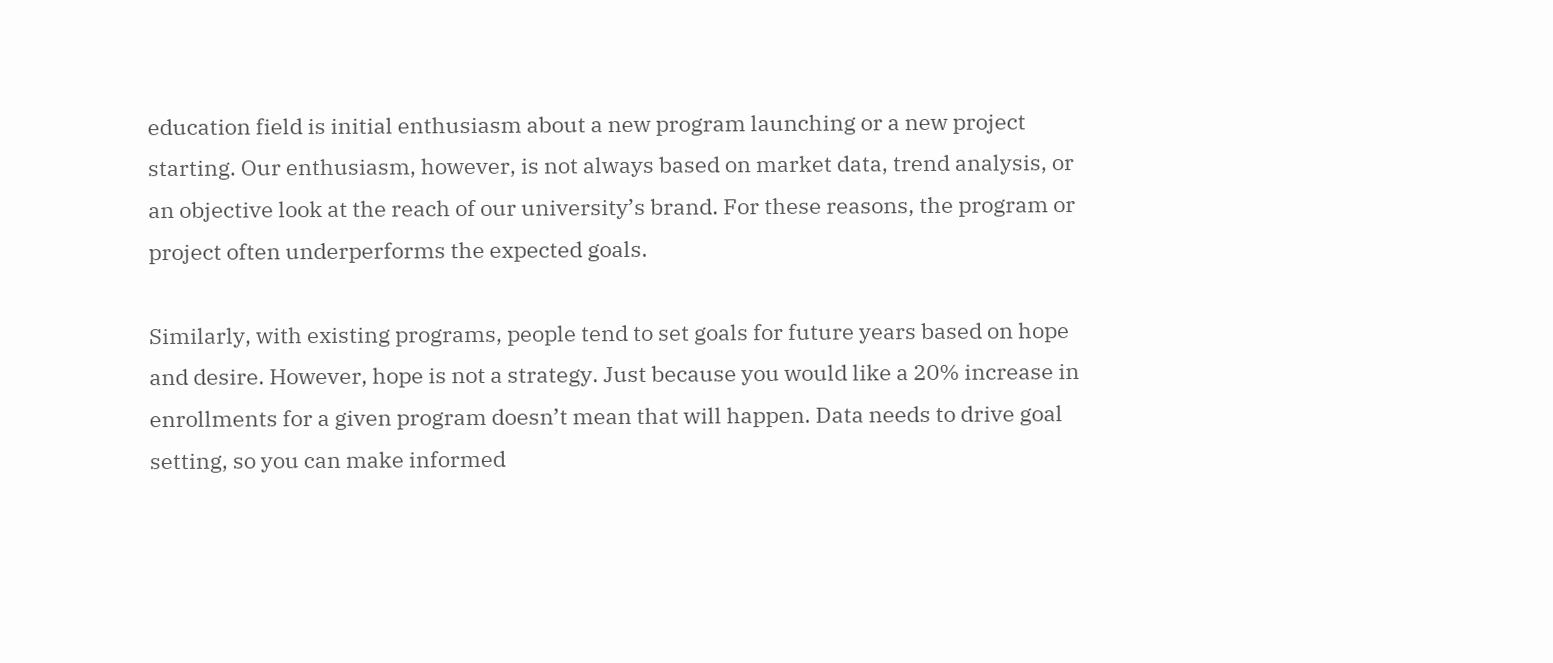education field is initial enthusiasm about a new program launching or a new project starting. Our enthusiasm, however, is not always based on market data, trend analysis, or an objective look at the reach of our university’s brand. For these reasons, the program or project often underperforms the expected goals.

Similarly, with existing programs, people tend to set goals for future years based on hope and desire. However, hope is not a strategy. Just because you would like a 20% increase in enrollments for a given program doesn’t mean that will happen. Data needs to drive goal setting, so you can make informed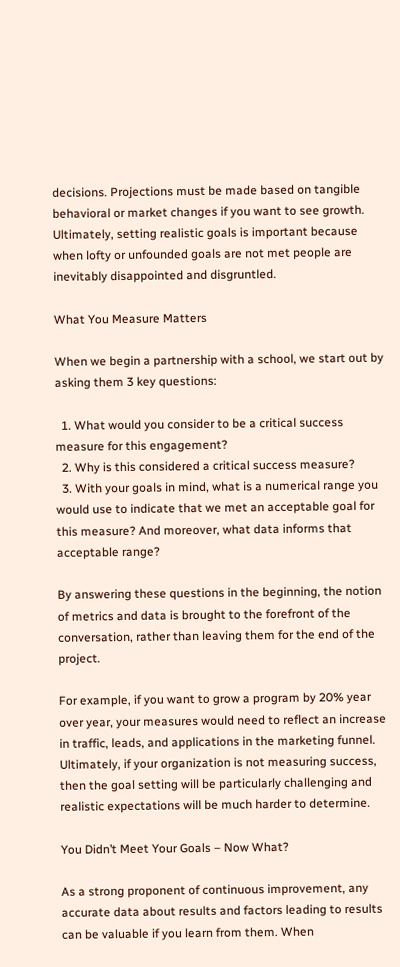decisions. Projections must be made based on tangible behavioral or market changes if you want to see growth. Ultimately, setting realistic goals is important because when lofty or unfounded goals are not met people are inevitably disappointed and disgruntled.

What You Measure Matters

When we begin a partnership with a school, we start out by asking them 3 key questions:

  1. What would you consider to be a critical success measure for this engagement?
  2. Why is this considered a critical success measure?
  3. With your goals in mind, what is a numerical range you would use to indicate that we met an acceptable goal for this measure? And moreover, what data informs that acceptable range?

By answering these questions in the beginning, the notion of metrics and data is brought to the forefront of the conversation, rather than leaving them for the end of the project.

For example, if you want to grow a program by 20% year over year, your measures would need to reflect an increase in traffic, leads, and applications in the marketing funnel. Ultimately, if your organization is not measuring success, then the goal setting will be particularly challenging and realistic expectations will be much harder to determine.

You Didn’t Meet Your Goals – Now What?

As a strong proponent of continuous improvement, any accurate data about results and factors leading to results can be valuable if you learn from them. When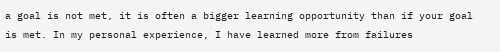a goal is not met, it is often a bigger learning opportunity than if your goal is met. In my personal experience, I have learned more from failures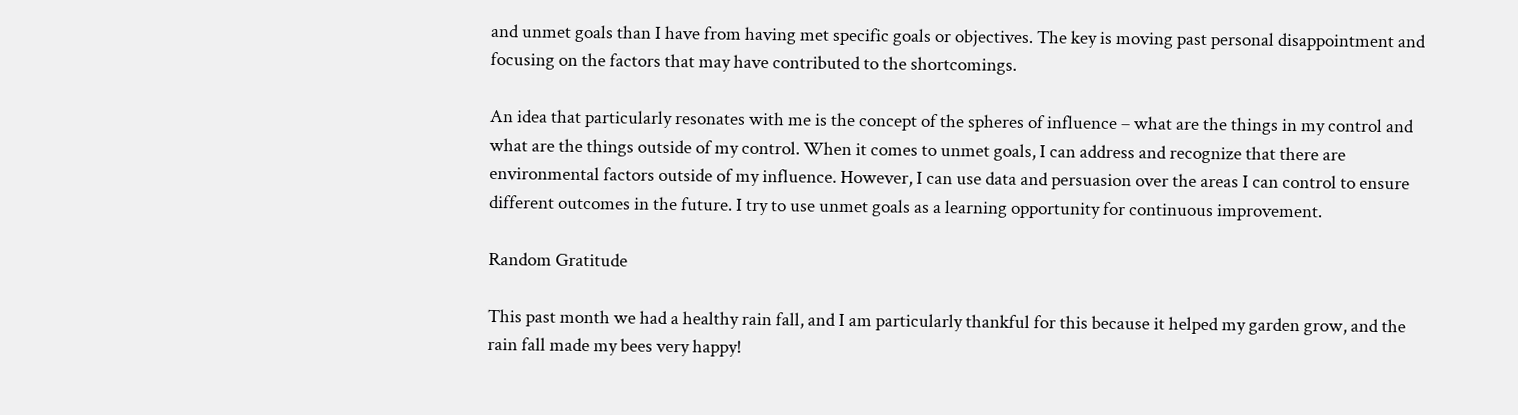and unmet goals than I have from having met specific goals or objectives. The key is moving past personal disappointment and focusing on the factors that may have contributed to the shortcomings.

An idea that particularly resonates with me is the concept of the spheres of influence – what are the things in my control and what are the things outside of my control. When it comes to unmet goals, I can address and recognize that there are environmental factors outside of my influence. However, I can use data and persuasion over the areas I can control to ensure different outcomes in the future. I try to use unmet goals as a learning opportunity for continuous improvement.

Random Gratitude

This past month we had a healthy rain fall, and I am particularly thankful for this because it helped my garden grow, and the rain fall made my bees very happy!